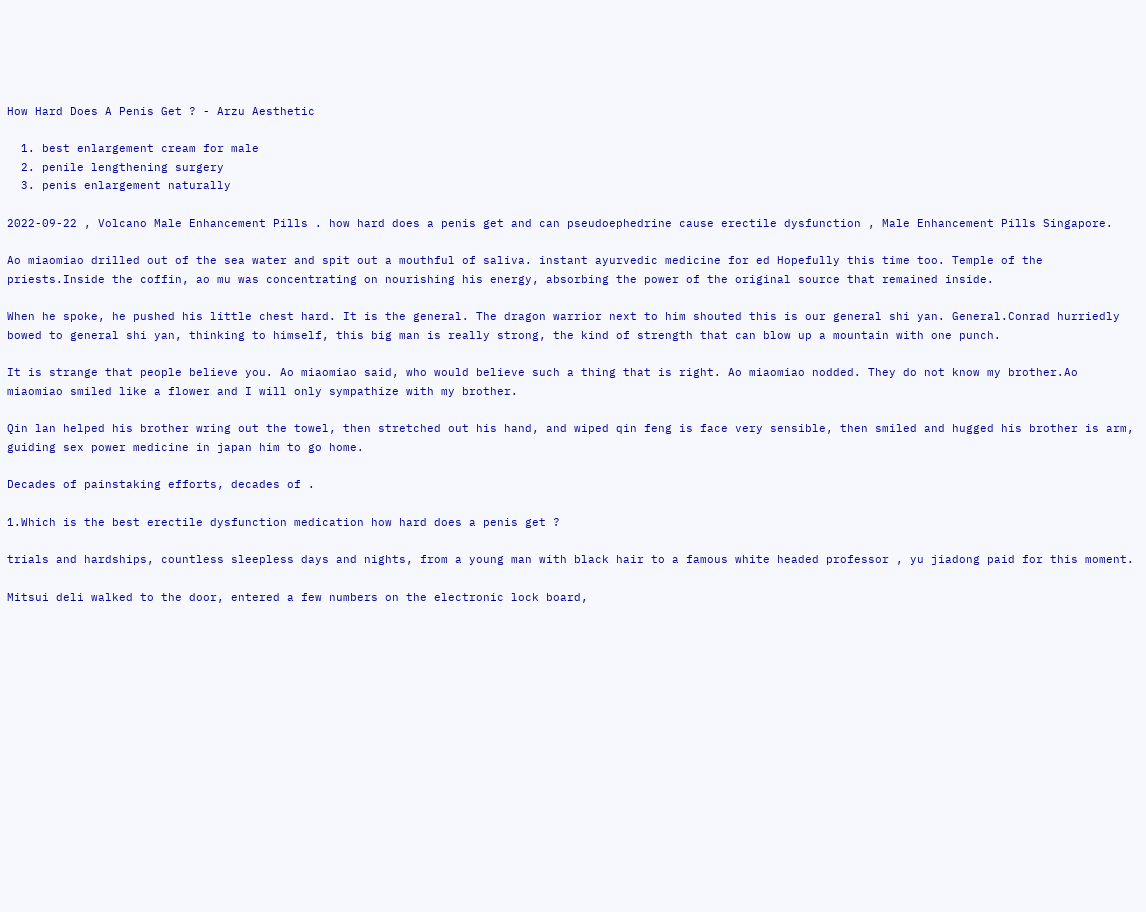How Hard Does A Penis Get ? - Arzu Aesthetic

  1. best enlargement cream for male
  2. penile lengthening surgery
  3. penis enlargement naturally

2022-09-22 , Volcano Male Enhancement Pills . how hard does a penis get and can pseudoephedrine cause erectile dysfunction , Male Enhancement Pills Singapore.

Ao miaomiao drilled out of the sea water and spit out a mouthful of saliva. instant ayurvedic medicine for ed Hopefully this time too. Temple of the priests.Inside the coffin, ao mu was concentrating on nourishing his energy, absorbing the power of the original source that remained inside.

When he spoke, he pushed his little chest hard. It is the general. The dragon warrior next to him shouted this is our general shi yan. General.Conrad hurriedly bowed to general shi yan, thinking to himself, this big man is really strong, the kind of strength that can blow up a mountain with one punch.

It is strange that people believe you. Ao miaomiao said, who would believe such a thing that is right. Ao miaomiao nodded. They do not know my brother.Ao miaomiao smiled like a flower and I will only sympathize with my brother.

Qin lan helped his brother wring out the towel, then stretched out his hand, and wiped qin feng is face very sensible, then smiled and hugged his brother is arm, guiding sex power medicine in japan him to go home.

Decades of painstaking efforts, decades of .

1.Which is the best erectile dysfunction medication how hard does a penis get ?

trials and hardships, countless sleepless days and nights, from a young man with black hair to a famous white headed professor , yu jiadong paid for this moment.

Mitsui deli walked to the door, entered a few numbers on the electronic lock board,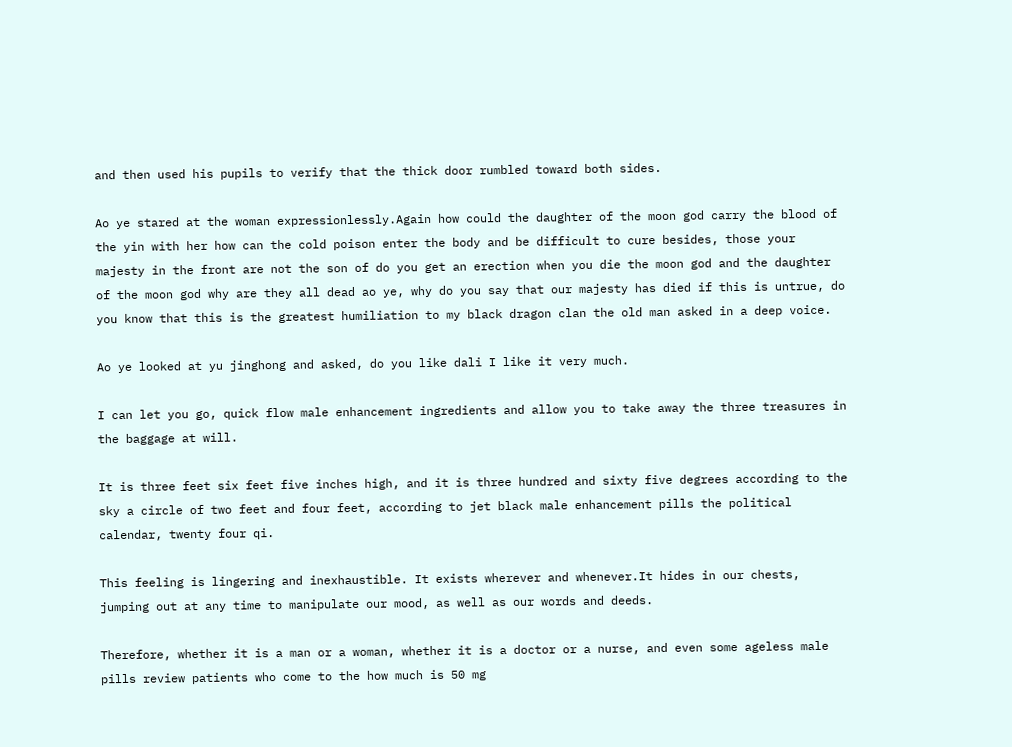and then used his pupils to verify that the thick door rumbled toward both sides.

Ao ye stared at the woman expressionlessly.Again how could the daughter of the moon god carry the blood of the yin with her how can the cold poison enter the body and be difficult to cure besides, those your majesty in the front are not the son of do you get an erection when you die the moon god and the daughter of the moon god why are they all dead ao ye, why do you say that our majesty has died if this is untrue, do you know that this is the greatest humiliation to my black dragon clan the old man asked in a deep voice.

Ao ye looked at yu jinghong and asked, do you like dali I like it very much.

I can let you go, quick flow male enhancement ingredients and allow you to take away the three treasures in the baggage at will.

It is three feet six feet five inches high, and it is three hundred and sixty five degrees according to the sky a circle of two feet and four feet, according to jet black male enhancement pills the political calendar, twenty four qi.

This feeling is lingering and inexhaustible. It exists wherever and whenever.It hides in our chests, jumping out at any time to manipulate our mood, as well as our words and deeds.

Therefore, whether it is a man or a woman, whether it is a doctor or a nurse, and even some ageless male pills review patients who come to the how much is 50 mg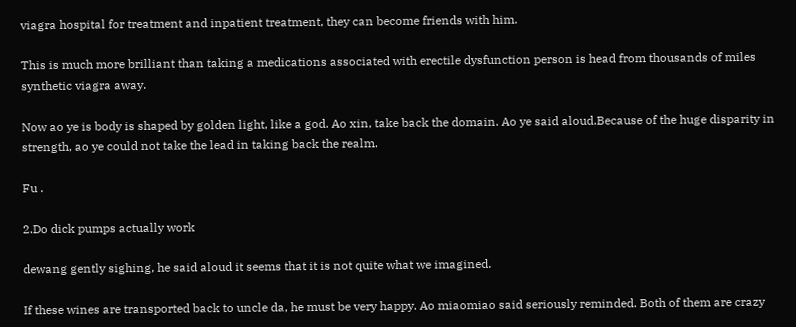viagra hospital for treatment and inpatient treatment, they can become friends with him.

This is much more brilliant than taking a medications associated with erectile dysfunction person is head from thousands of miles synthetic viagra away.

Now ao ye is body is shaped by golden light, like a god. Ao xin, take back the domain. Ao ye said aloud.Because of the huge disparity in strength, ao ye could not take the lead in taking back the realm.

Fu .

2.Do dick pumps actually work

dewang gently sighing, he said aloud it seems that it is not quite what we imagined.

If these wines are transported back to uncle da, he must be very happy. Ao miaomiao said seriously reminded. Both of them are crazy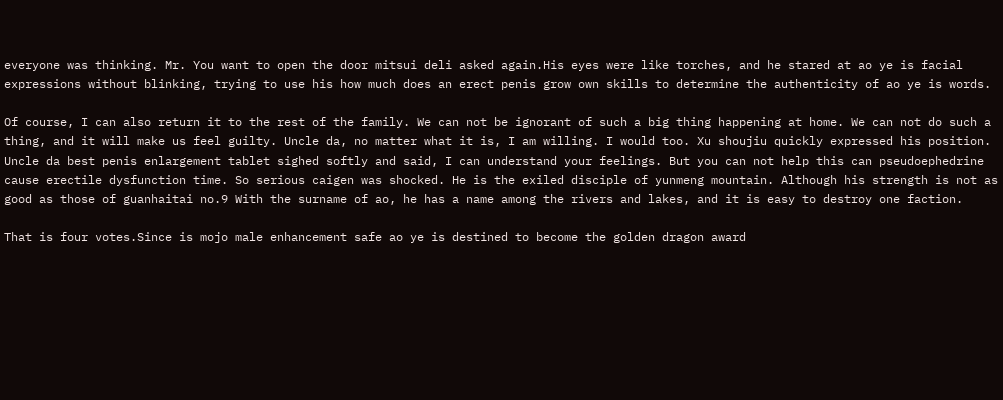everyone was thinking. Mr. You want to open the door mitsui deli asked again.His eyes were like torches, and he stared at ao ye is facial expressions without blinking, trying to use his how much does an erect penis grow own skills to determine the authenticity of ao ye is words.

Of course, I can also return it to the rest of the family. We can not be ignorant of such a big thing happening at home. We can not do such a thing, and it will make us feel guilty. Uncle da, no matter what it is, I am willing. I would too. Xu shoujiu quickly expressed his position. Uncle da best penis enlargement tablet sighed softly and said, I can understand your feelings. But you can not help this can pseudoephedrine cause erectile dysfunction time. So serious caigen was shocked. He is the exiled disciple of yunmeng mountain. Although his strength is not as good as those of guanhaitai no.9 With the surname of ao, he has a name among the rivers and lakes, and it is easy to destroy one faction.

That is four votes.Since is mojo male enhancement safe ao ye is destined to become the golden dragon award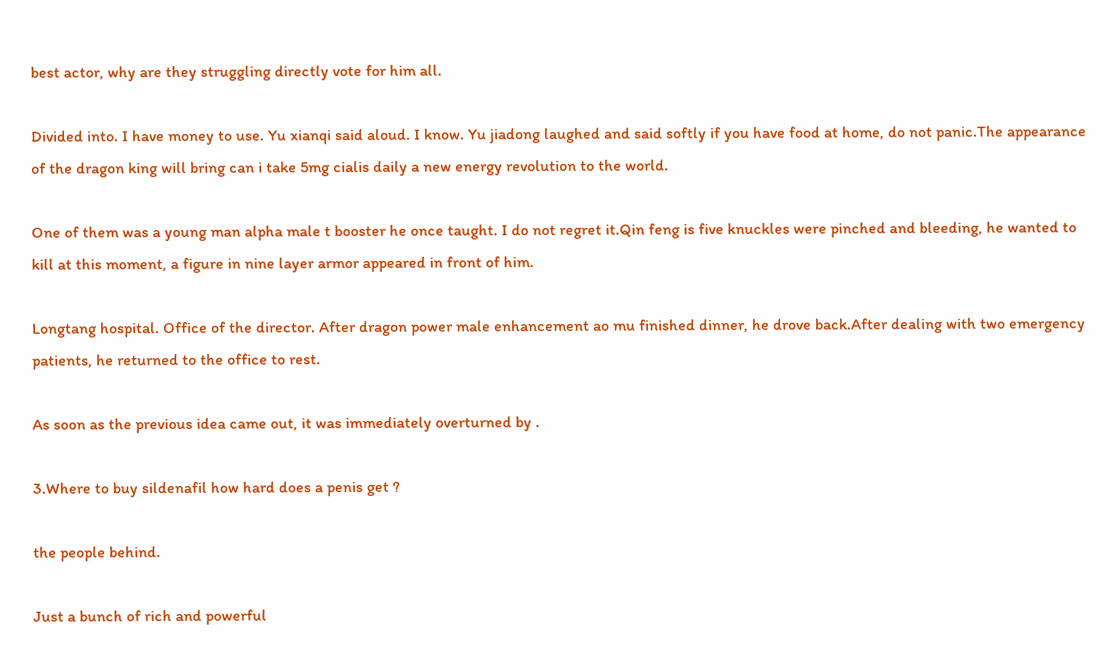best actor, why are they struggling directly vote for him all.

Divided into. I have money to use. Yu xianqi said aloud. I know. Yu jiadong laughed and said softly if you have food at home, do not panic.The appearance of the dragon king will bring can i take 5mg cialis daily a new energy revolution to the world.

One of them was a young man alpha male t booster he once taught. I do not regret it.Qin feng is five knuckles were pinched and bleeding, he wanted to kill at this moment, a figure in nine layer armor appeared in front of him.

Longtang hospital. Office of the director. After dragon power male enhancement ao mu finished dinner, he drove back.After dealing with two emergency patients, he returned to the office to rest.

As soon as the previous idea came out, it was immediately overturned by .

3.Where to buy sildenafil how hard does a penis get ?

the people behind.

Just a bunch of rich and powerful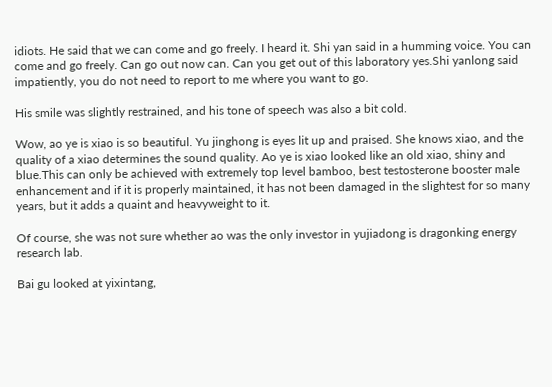idiots. He said that we can come and go freely. I heard it. Shi yan said in a humming voice. You can come and go freely. Can go out now can. Can you get out of this laboratory yes.Shi yanlong said impatiently, you do not need to report to me where you want to go.

His smile was slightly restrained, and his tone of speech was also a bit cold.

Wow, ao ye is xiao is so beautiful. Yu jinghong is eyes lit up and praised. She knows xiao, and the quality of a xiao determines the sound quality. Ao ye is xiao looked like an old xiao, shiny and blue.This can only be achieved with extremely top level bamboo, best testosterone booster male enhancement and if it is properly maintained, it has not been damaged in the slightest for so many years, but it adds a quaint and heavyweight to it.

Of course, she was not sure whether ao was the only investor in yujiadong is dragonking energy research lab.

Bai gu looked at yixintang,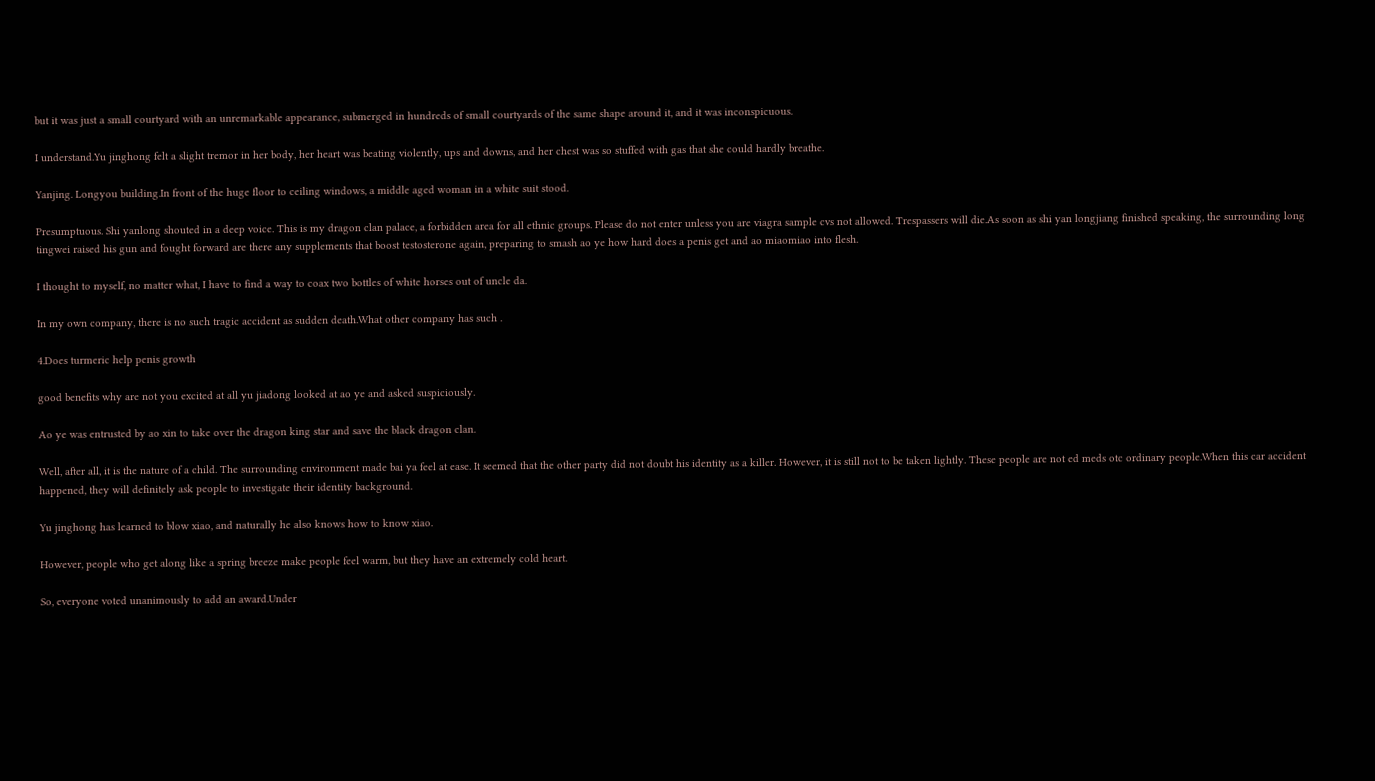but it was just a small courtyard with an unremarkable appearance, submerged in hundreds of small courtyards of the same shape around it, and it was inconspicuous.

I understand.Yu jinghong felt a slight tremor in her body, her heart was beating violently, ups and downs, and her chest was so stuffed with gas that she could hardly breathe.

Yanjing. Longyou building.In front of the huge floor to ceiling windows, a middle aged woman in a white suit stood.

Presumptuous. Shi yanlong shouted in a deep voice. This is my dragon clan palace, a forbidden area for all ethnic groups. Please do not enter unless you are viagra sample cvs not allowed. Trespassers will die.As soon as shi yan longjiang finished speaking, the surrounding long tingwei raised his gun and fought forward are there any supplements that boost testosterone again, preparing to smash ao ye how hard does a penis get and ao miaomiao into flesh.

I thought to myself, no matter what, I have to find a way to coax two bottles of white horses out of uncle da.

In my own company, there is no such tragic accident as sudden death.What other company has such .

4.Does turmeric help penis growth

good benefits why are not you excited at all yu jiadong looked at ao ye and asked suspiciously.

Ao ye was entrusted by ao xin to take over the dragon king star and save the black dragon clan.

Well, after all, it is the nature of a child. The surrounding environment made bai ya feel at ease. It seemed that the other party did not doubt his identity as a killer. However, it is still not to be taken lightly. These people are not ed meds otc ordinary people.When this car accident happened, they will definitely ask people to investigate their identity background.

Yu jinghong has learned to blow xiao, and naturally he also knows how to know xiao.

However, people who get along like a spring breeze make people feel warm, but they have an extremely cold heart.

So, everyone voted unanimously to add an award.Under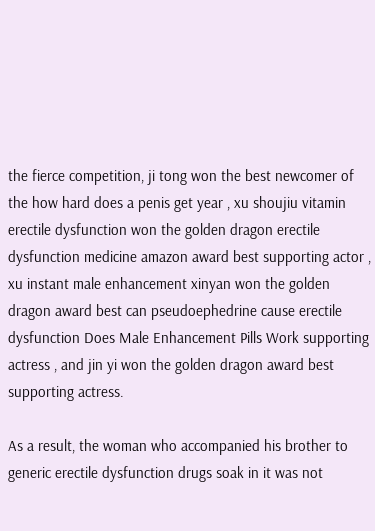the fierce competition, ji tong won the best newcomer of the how hard does a penis get year , xu shoujiu vitamin erectile dysfunction won the golden dragon erectile dysfunction medicine amazon award best supporting actor , xu instant male enhancement xinyan won the golden dragon award best can pseudoephedrine cause erectile dysfunction Does Male Enhancement Pills Work supporting actress , and jin yi won the golden dragon award best supporting actress.

As a result, the woman who accompanied his brother to generic erectile dysfunction drugs soak in it was not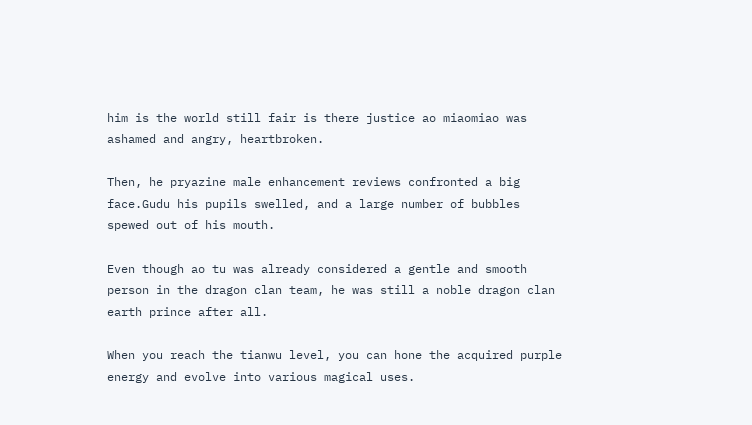him is the world still fair is there justice ao miaomiao was ashamed and angry, heartbroken.

Then, he pryazine male enhancement reviews confronted a big face.Gudu his pupils swelled, and a large number of bubbles spewed out of his mouth.

Even though ao tu was already considered a gentle and smooth person in the dragon clan team, he was still a noble dragon clan earth prince after all.

When you reach the tianwu level, you can hone the acquired purple energy and evolve into various magical uses.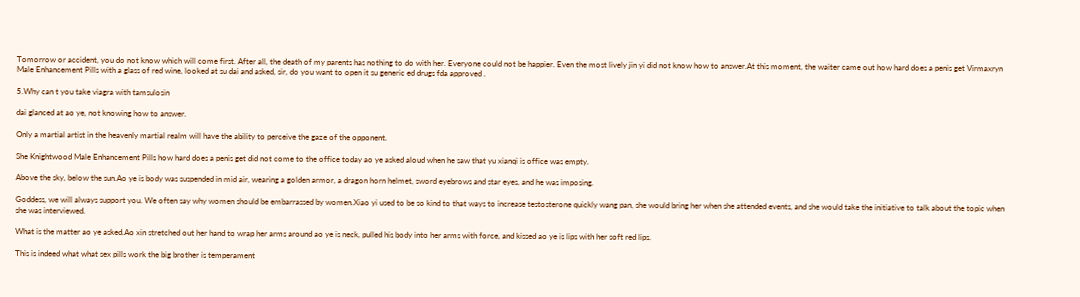Tomorrow or accident, you do not know which will come first. After all, the death of my parents has nothing to do with her. Everyone could not be happier. Even the most lively jin yi did not know how to answer.At this moment, the waiter came out how hard does a penis get Virmaxryn Male Enhancement Pills with a glass of red wine, looked at su dai and asked, sir, do you want to open it su generic ed drugs fda approved .

5.Why can t you take viagra with tamsulosin

dai glanced at ao ye, not knowing how to answer.

Only a martial artist in the heavenly martial realm will have the ability to perceive the gaze of the opponent.

She Knightwood Male Enhancement Pills how hard does a penis get did not come to the office today ao ye asked aloud when he saw that yu xianqi is office was empty.

Above the sky, below the sun.Ao ye is body was suspended in mid air, wearing a golden armor, a dragon horn helmet, sword eyebrows and star eyes, and he was imposing.

Goddess, we will always support you. We often say why women should be embarrassed by women.Xiao yi used to be so kind to that ways to increase testosterone quickly wang pan, she would bring her when she attended events, and she would take the initiative to talk about the topic when she was interviewed.

What is the matter ao ye asked.Ao xin stretched out her hand to wrap her arms around ao ye is neck, pulled his body into her arms with force, and kissed ao ye is lips with her soft red lips.

This is indeed what what sex pills work the big brother is temperament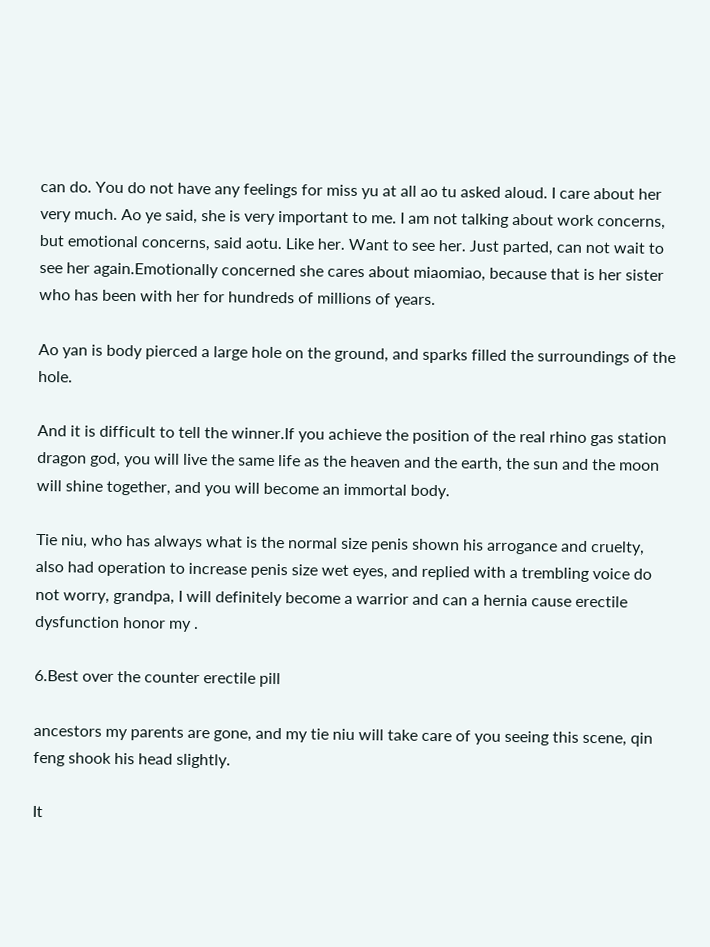can do. You do not have any feelings for miss yu at all ao tu asked aloud. I care about her very much. Ao ye said, she is very important to me. I am not talking about work concerns, but emotional concerns, said aotu. Like her. Want to see her. Just parted, can not wait to see her again.Emotionally concerned she cares about miaomiao, because that is her sister who has been with her for hundreds of millions of years.

Ao yan is body pierced a large hole on the ground, and sparks filled the surroundings of the hole.

And it is difficult to tell the winner.If you achieve the position of the real rhino gas station dragon god, you will live the same life as the heaven and the earth, the sun and the moon will shine together, and you will become an immortal body.

Tie niu, who has always what is the normal size penis shown his arrogance and cruelty, also had operation to increase penis size wet eyes, and replied with a trembling voice do not worry, grandpa, I will definitely become a warrior and can a hernia cause erectile dysfunction honor my .

6.Best over the counter erectile pill

ancestors my parents are gone, and my tie niu will take care of you seeing this scene, qin feng shook his head slightly.

It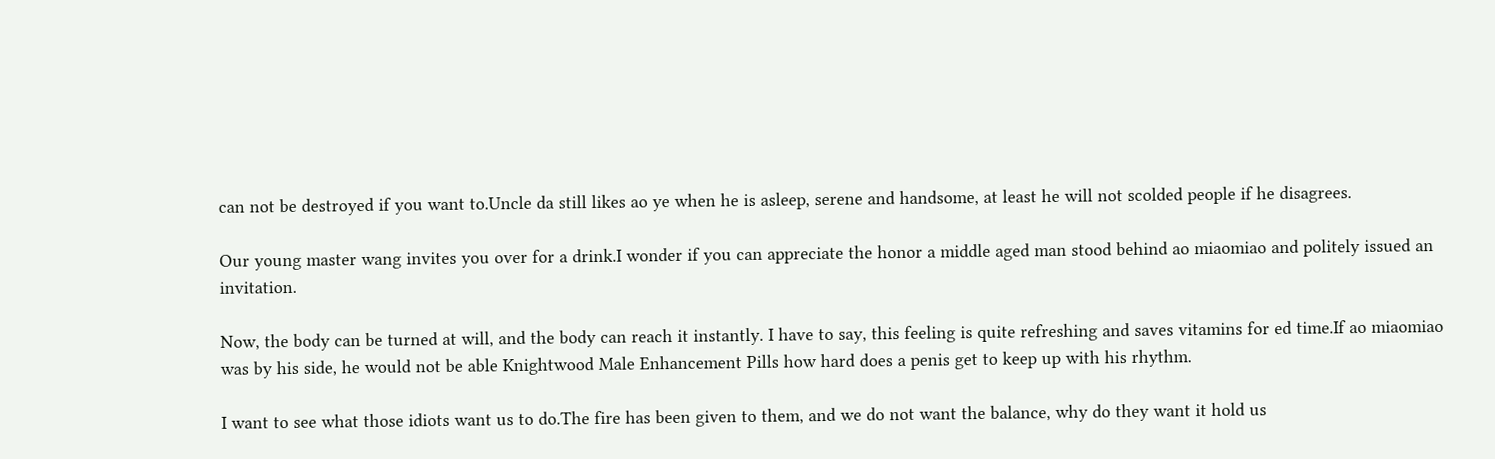can not be destroyed if you want to.Uncle da still likes ao ye when he is asleep, serene and handsome, at least he will not scolded people if he disagrees.

Our young master wang invites you over for a drink.I wonder if you can appreciate the honor a middle aged man stood behind ao miaomiao and politely issued an invitation.

Now, the body can be turned at will, and the body can reach it instantly. I have to say, this feeling is quite refreshing and saves vitamins for ed time.If ao miaomiao was by his side, he would not be able Knightwood Male Enhancement Pills how hard does a penis get to keep up with his rhythm.

I want to see what those idiots want us to do.The fire has been given to them, and we do not want the balance, why do they want it hold us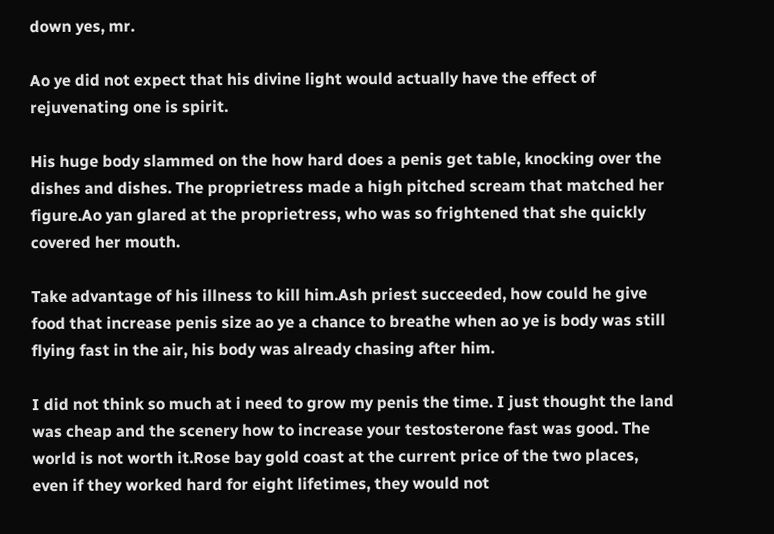down yes, mr.

Ao ye did not expect that his divine light would actually have the effect of rejuvenating one is spirit.

His huge body slammed on the how hard does a penis get table, knocking over the dishes and dishes. The proprietress made a high pitched scream that matched her figure.Ao yan glared at the proprietress, who was so frightened that she quickly covered her mouth.

Take advantage of his illness to kill him.Ash priest succeeded, how could he give food that increase penis size ao ye a chance to breathe when ao ye is body was still flying fast in the air, his body was already chasing after him.

I did not think so much at i need to grow my penis the time. I just thought the land was cheap and the scenery how to increase your testosterone fast was good. The world is not worth it.Rose bay gold coast at the current price of the two places, even if they worked hard for eight lifetimes, they would not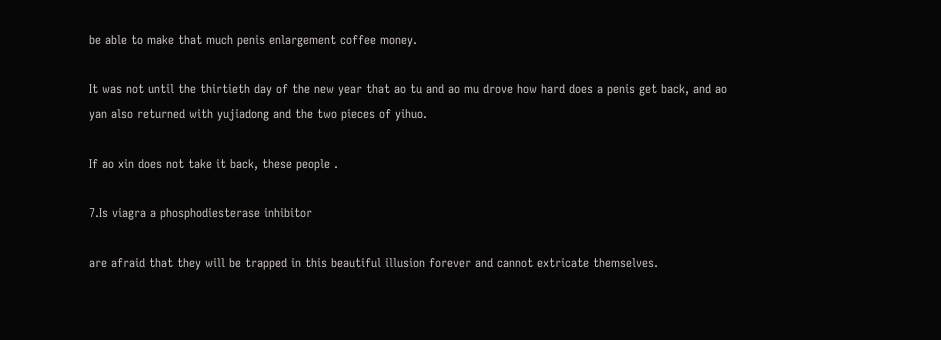be able to make that much penis enlargement coffee money.

It was not until the thirtieth day of the new year that ao tu and ao mu drove how hard does a penis get back, and ao yan also returned with yujiadong and the two pieces of yihuo.

If ao xin does not take it back, these people .

7.Is viagra a phosphodiesterase inhibitor

are afraid that they will be trapped in this beautiful illusion forever and cannot extricate themselves.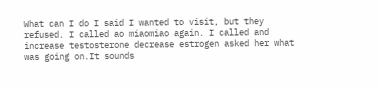What can I do I said I wanted to visit, but they refused. I called ao miaomiao again. I called and increase testosterone decrease estrogen asked her what was going on.It sounds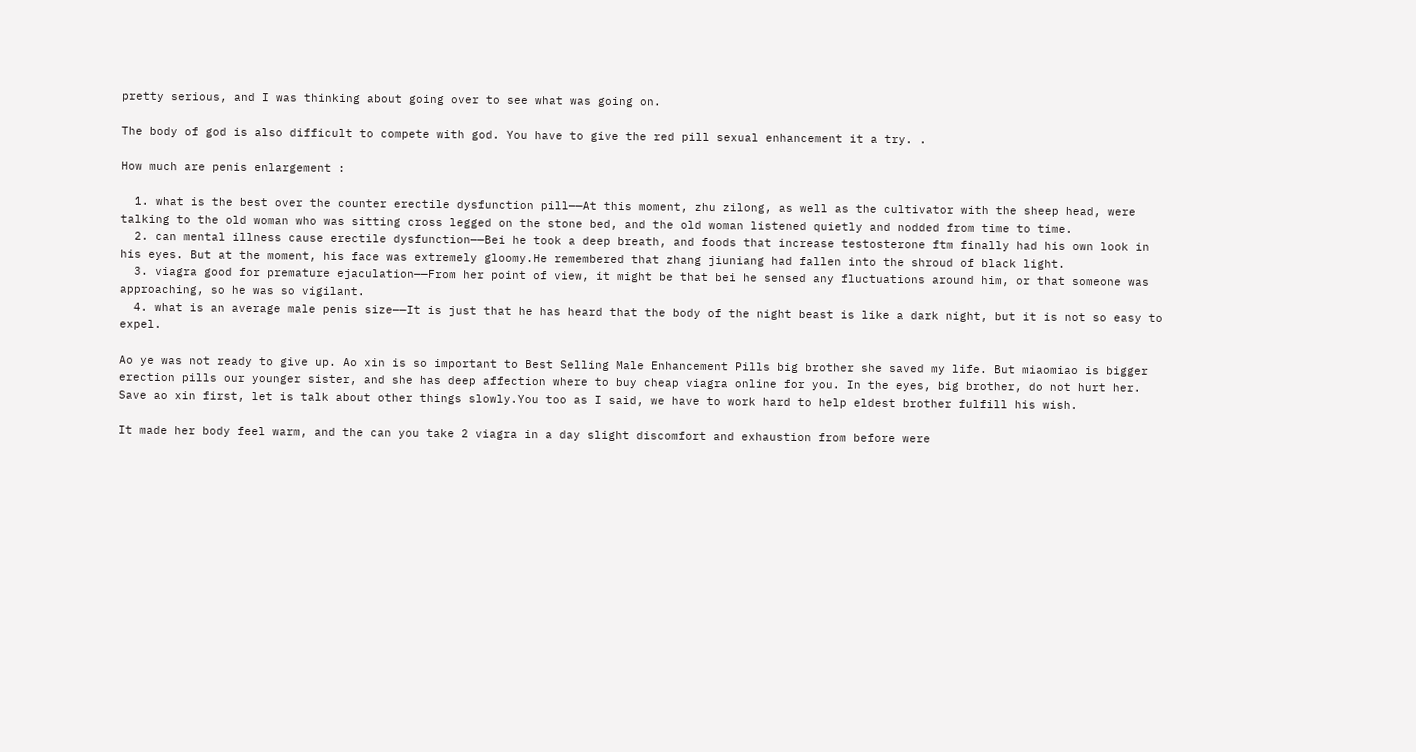pretty serious, and I was thinking about going over to see what was going on.

The body of god is also difficult to compete with god. You have to give the red pill sexual enhancement it a try. .

How much are penis enlargement :

  1. what is the best over the counter erectile dysfunction pill——At this moment, zhu zilong, as well as the cultivator with the sheep head, were talking to the old woman who was sitting cross legged on the stone bed, and the old woman listened quietly and nodded from time to time.
  2. can mental illness cause erectile dysfunction——Bei he took a deep breath, and foods that increase testosterone ftm finally had his own look in his eyes. But at the moment, his face was extremely gloomy.He remembered that zhang jiuniang had fallen into the shroud of black light.
  3. viagra good for premature ejaculation——From her point of view, it might be that bei he sensed any fluctuations around him, or that someone was approaching, so he was so vigilant.
  4. what is an average male penis size——It is just that he has heard that the body of the night beast is like a dark night, but it is not so easy to expel.

Ao ye was not ready to give up. Ao xin is so important to Best Selling Male Enhancement Pills big brother she saved my life. But miaomiao is bigger erection pills our younger sister, and she has deep affection where to buy cheap viagra online for you. In the eyes, big brother, do not hurt her. Save ao xin first, let is talk about other things slowly.You too as I said, we have to work hard to help eldest brother fulfill his wish.

It made her body feel warm, and the can you take 2 viagra in a day slight discomfort and exhaustion from before were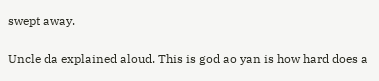swept away.

Uncle da explained aloud. This is god ao yan is how hard does a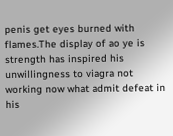penis get eyes burned with flames.The display of ao ye is strength has inspired his unwillingness to viagra not working now what admit defeat in his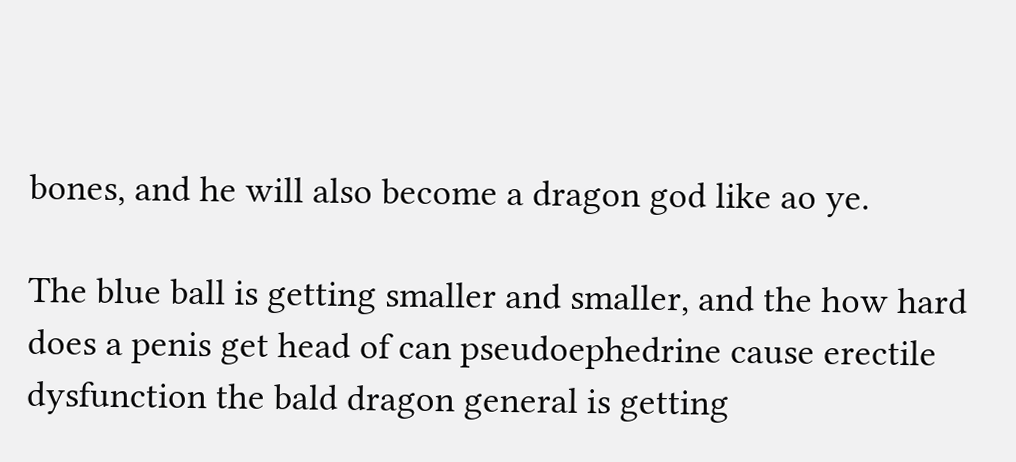bones, and he will also become a dragon god like ao ye.

The blue ball is getting smaller and smaller, and the how hard does a penis get head of can pseudoephedrine cause erectile dysfunction the bald dragon general is getting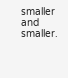smaller and smaller.